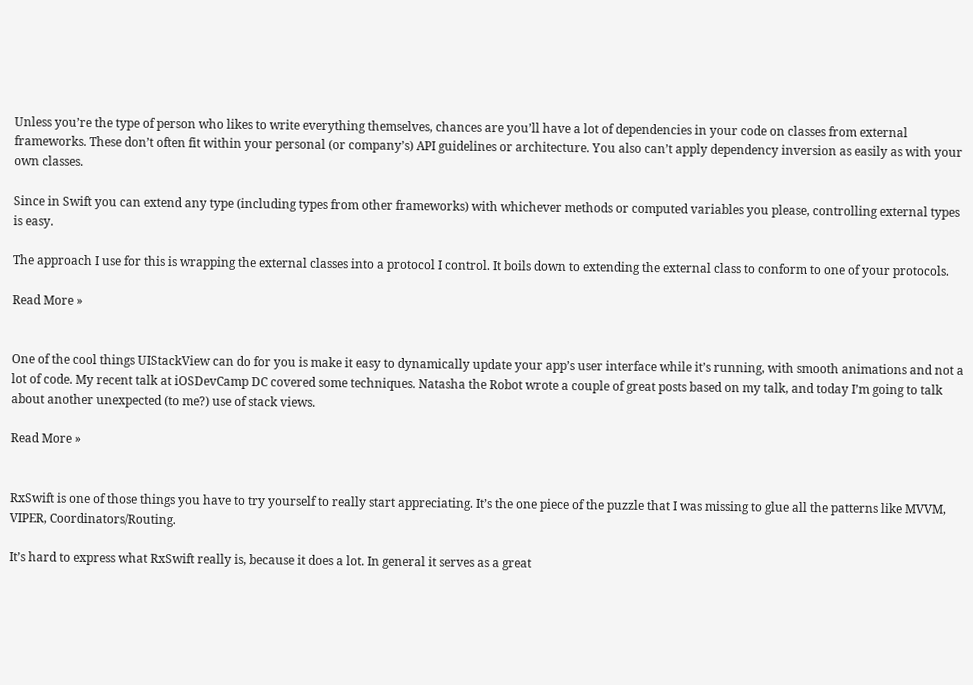Unless you’re the type of person who likes to write everything themselves, chances are you’ll have a lot of dependencies in your code on classes from external frameworks. These don’t often fit within your personal (or company’s) API guidelines or architecture. You also can’t apply dependency inversion as easily as with your own classes.

Since in Swift you can extend any type (including types from other frameworks) with whichever methods or computed variables you please, controlling external types is easy.

The approach I use for this is wrapping the external classes into a protocol I control. It boils down to extending the external class to conform to one of your protocols.

Read More »


One of the cool things UIStackView can do for you is make it easy to dynamically update your app’s user interface while it’s running, with smooth animations and not a lot of code. My recent talk at iOSDevCamp DC covered some techniques. Natasha the Robot wrote a couple of great posts based on my talk, and today I’m going to talk about another unexpected (to me?) use of stack views.

Read More »


RxSwift is one of those things you have to try yourself to really start appreciating. It’s the one piece of the puzzle that I was missing to glue all the patterns like MVVM, VIPER, Coordinators/Routing.

It’s hard to express what RxSwift really is, because it does a lot. In general it serves as a great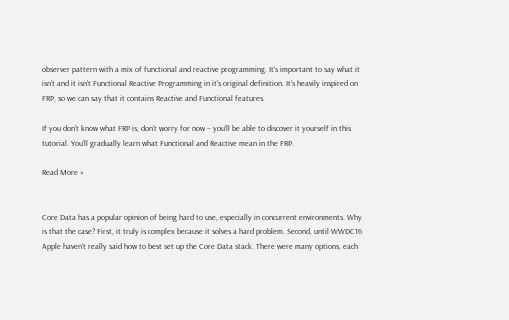observer pattern with a mix of functional and reactive programming. It’s important to say what it isn’t and it isn’t Functional Reactive Programming in it’s original definition. It’s heavily inspired on FRP, so we can say that it contains Reactive and Functional features.

If you don’t know what FRP is, don’t worry for now – you’ll be able to discover it yourself in this tutorial. You’ll gradually learn what Functional and Reactive mean in the FRP.

Read More »


Core Data has a popular opinion of being hard to use, especially in concurrent environments. Why is that the case? First, it truly is complex because it solves a hard problem. Second, until WWDC16 Apple haven’t really said how to best set up the Core Data stack. There were many options, each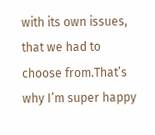with its own issues, that we had to choose from.That’s why I’m super happy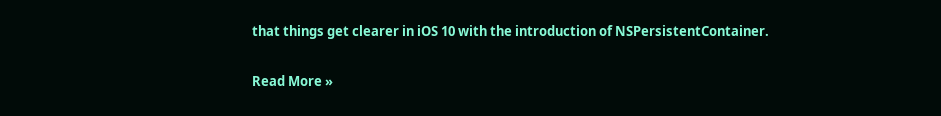that things get clearer in iOS 10 with the introduction of NSPersistentContainer.

Read More »